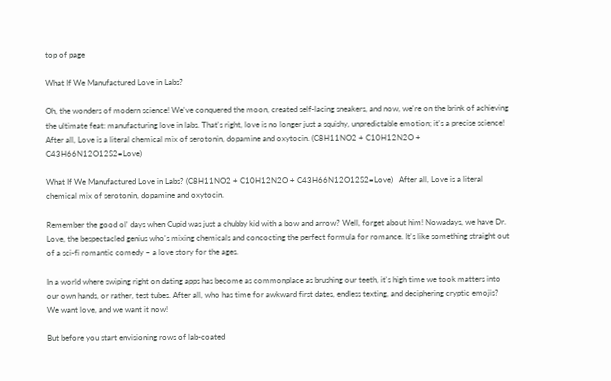top of page

What If We Manufactured Love in Labs?

Oh, the wonders of modern science! We've conquered the moon, created self-lacing sneakers, and now, we're on the brink of achieving the ultimate feat: manufacturing love in labs. That's right, love is no longer just a squishy, unpredictable emotion; it's a precise science! After all, Love is a literal chemical mix of serotonin, dopamine and oxytocin. (C8H11NO2 + C10H12N2O + C43H66N12O12S2=Love)

What If We Manufactured Love in Labs? (C8H11NO2 + C10H12N2O + C43H66N12O12S2=Love)   After all, Love is a literal chemical mix of serotonin, dopamine and oxytocin.

Remember the good ol' days when Cupid was just a chubby kid with a bow and arrow? Well, forget about him! Nowadays, we have Dr. Love, the bespectacled genius who's mixing chemicals and concocting the perfect formula for romance. It's like something straight out of a sci-fi romantic comedy – a love story for the ages.

In a world where swiping right on dating apps has become as commonplace as brushing our teeth, it's high time we took matters into our own hands, or rather, test tubes. After all, who has time for awkward first dates, endless texting, and deciphering cryptic emojis? We want love, and we want it now!

But before you start envisioning rows of lab-coated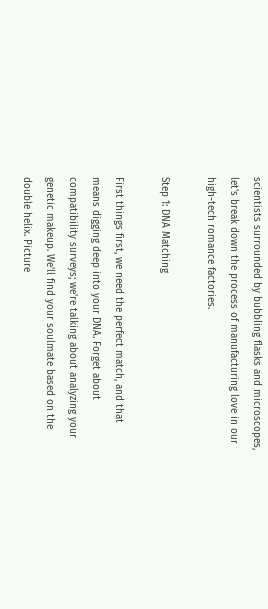scientists surrounded by bubbling flasks and microscopes, let's break down the process of manufacturing love in our high-tech romance factories.

Step 1: DNA Matching

First things first, we need the perfect match, and that means digging deep into your DNA. Forget about compatibility surveys; we're talking about analyzing your genetic makeup. We'll find your soulmate based on the double helix. Picture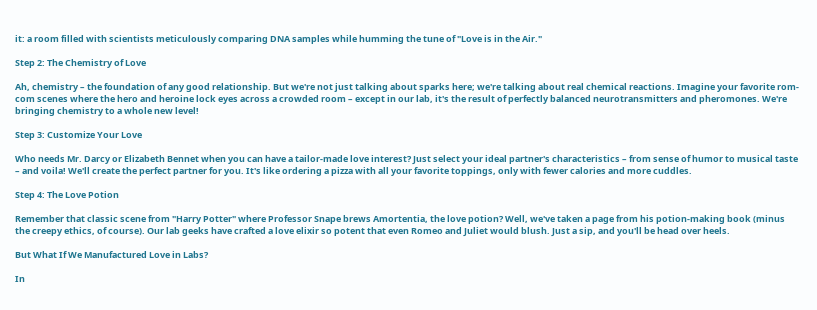it: a room filled with scientists meticulously comparing DNA samples while humming the tune of "Love is in the Air."

Step 2: The Chemistry of Love

Ah, chemistry – the foundation of any good relationship. But we're not just talking about sparks here; we're talking about real chemical reactions. Imagine your favorite rom-com scenes where the hero and heroine lock eyes across a crowded room – except in our lab, it's the result of perfectly balanced neurotransmitters and pheromones. We're bringing chemistry to a whole new level!

Step 3: Customize Your Love

Who needs Mr. Darcy or Elizabeth Bennet when you can have a tailor-made love interest? Just select your ideal partner's characteristics – from sense of humor to musical taste – and voila! We'll create the perfect partner for you. It's like ordering a pizza with all your favorite toppings, only with fewer calories and more cuddles.

Step 4: The Love Potion

Remember that classic scene from "Harry Potter" where Professor Snape brews Amortentia, the love potion? Well, we've taken a page from his potion-making book (minus the creepy ethics, of course). Our lab geeks have crafted a love elixir so potent that even Romeo and Juliet would blush. Just a sip, and you'll be head over heels.

But What If We Manufactured Love in Labs?

In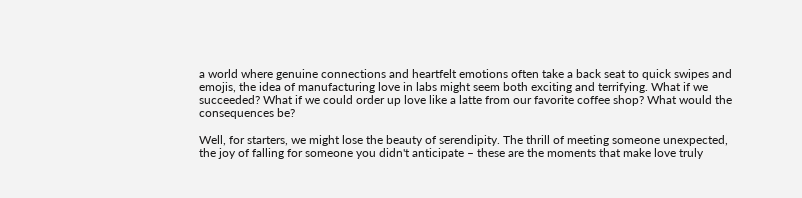a world where genuine connections and heartfelt emotions often take a back seat to quick swipes and emojis, the idea of manufacturing love in labs might seem both exciting and terrifying. What if we succeeded? What if we could order up love like a latte from our favorite coffee shop? What would the consequences be?

Well, for starters, we might lose the beauty of serendipity. The thrill of meeting someone unexpected, the joy of falling for someone you didn't anticipate – these are the moments that make love truly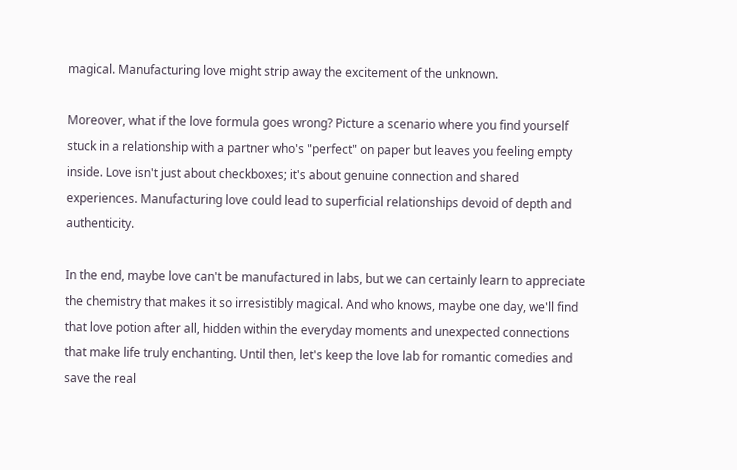magical. Manufacturing love might strip away the excitement of the unknown.

Moreover, what if the love formula goes wrong? Picture a scenario where you find yourself stuck in a relationship with a partner who's "perfect" on paper but leaves you feeling empty inside. Love isn't just about checkboxes; it's about genuine connection and shared experiences. Manufacturing love could lead to superficial relationships devoid of depth and authenticity.

In the end, maybe love can't be manufactured in labs, but we can certainly learn to appreciate the chemistry that makes it so irresistibly magical. And who knows, maybe one day, we'll find that love potion after all, hidden within the everyday moments and unexpected connections that make life truly enchanting. Until then, let's keep the love lab for romantic comedies and save the real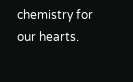chemistry for our hearts.